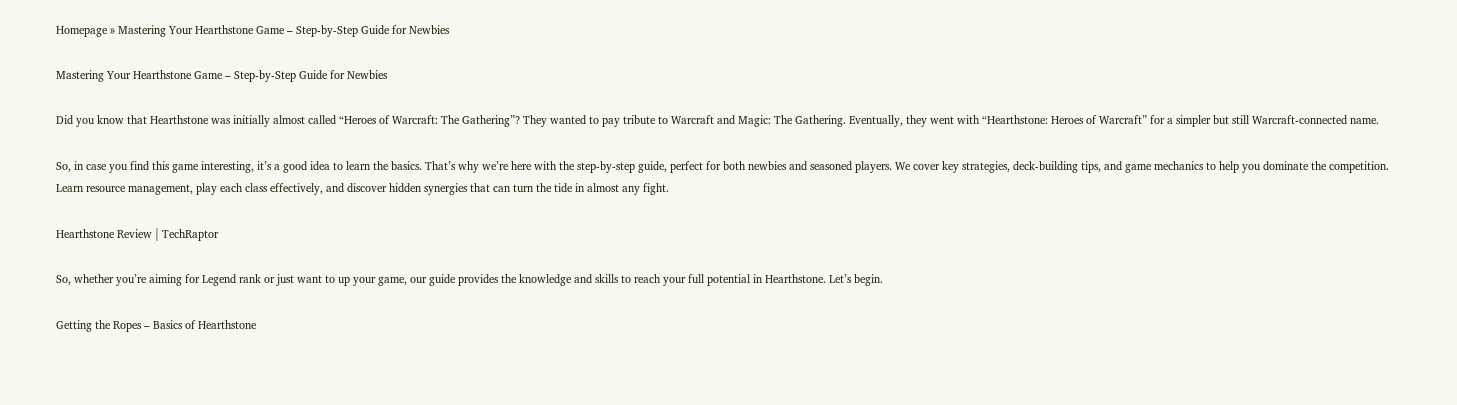Homepage » Mastering Your Hearthstone Game – Step-by-Step Guide for Newbies

Mastering Your Hearthstone Game – Step-by-Step Guide for Newbies

Did you know that Hearthstone was initially almost called “Heroes of Warcraft: The Gathering”? They wanted to pay tribute to Warcraft and Magic: The Gathering. Eventually, they went with “Hearthstone: Heroes of Warcraft” for a simpler but still Warcraft-connected name.

So, in case you find this game interesting, it’s a good idea to learn the basics. That’s why we’re here with the step-by-step guide, perfect for both newbies and seasoned players. We cover key strategies, deck-building tips, and game mechanics to help you dominate the competition. Learn resource management, play each class effectively, and discover hidden synergies that can turn the tide in almost any fight.

Hearthstone Review | TechRaptor

So, whether you’re aiming for Legend rank or just want to up your game, our guide provides the knowledge and skills to reach your full potential in Hearthstone. Let’s begin.

Getting the Ropes – Basics of Hearthstone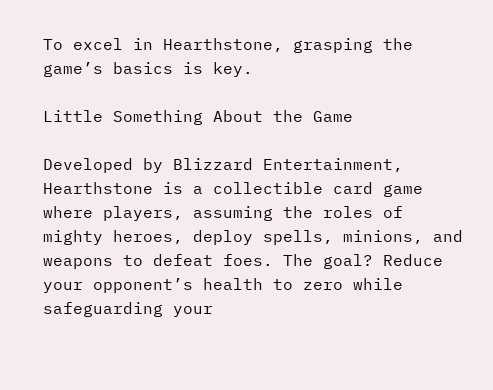To excel in Hearthstone, grasping the game’s basics is key.

Little Something About the Game

Developed by Blizzard Entertainment, Hearthstone is a collectible card game where players, assuming the roles of mighty heroes, deploy spells, minions, and weapons to defeat foes. The goal? Reduce your opponent’s health to zero while safeguarding your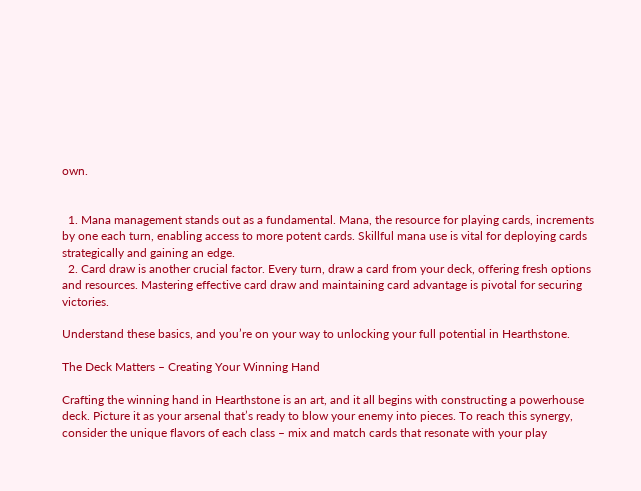own.


  1. Mana management stands out as a fundamental. Mana, the resource for playing cards, increments by one each turn, enabling access to more potent cards. Skillful mana use is vital for deploying cards strategically and gaining an edge.
  2. Card draw is another crucial factor. Every turn, draw a card from your deck, offering fresh options and resources. Mastering effective card draw and maintaining card advantage is pivotal for securing victories.

Understand these basics, and you’re on your way to unlocking your full potential in Hearthstone.

The Deck Matters – Creating Your Winning Hand

Crafting the winning hand in Hearthstone is an art, and it all begins with constructing a powerhouse deck. Picture it as your arsenal that’s ready to blow your enemy into pieces. To reach this synergy, consider the unique flavors of each class – mix and match cards that resonate with your play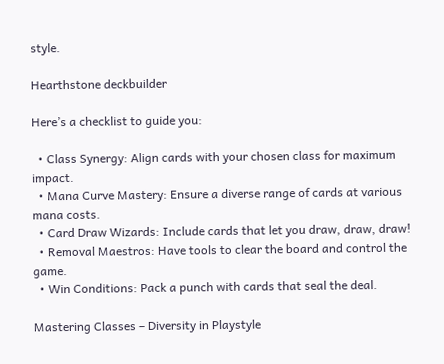style.

Hearthstone deckbuilder

Here’s a checklist to guide you:

  • Class Synergy: Align cards with your chosen class for maximum impact.
  • Mana Curve Mastery: Ensure a diverse range of cards at various mana costs.
  • Card Draw Wizards: Include cards that let you draw, draw, draw!
  • Removal Maestros: Have tools to clear the board and control the game.
  • Win Conditions: Pack a punch with cards that seal the deal.

Mastering Classes – Diversity in Playstyle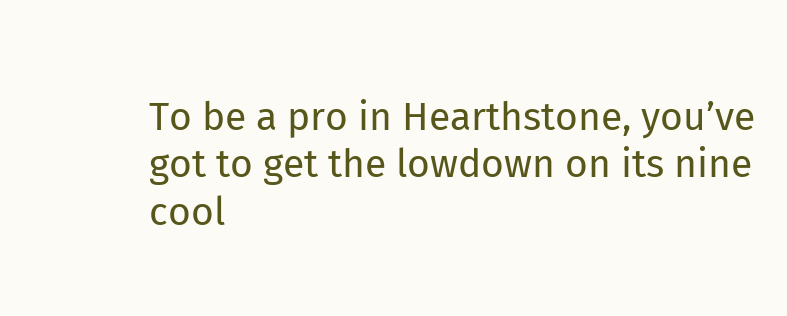To be a pro in Hearthstone, you’ve got to get the lowdown on its nine cool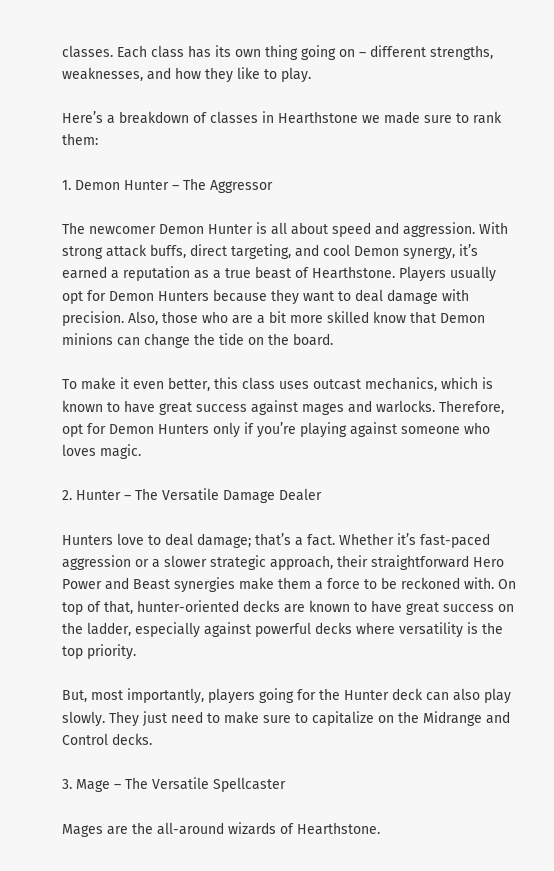classes. Each class has its own thing going on – different strengths, weaknesses, and how they like to play.

Here’s a breakdown of classes in Hearthstone we made sure to rank them:

1. Demon Hunter – The Aggressor

The newcomer Demon Hunter is all about speed and aggression. With strong attack buffs, direct targeting, and cool Demon synergy, it’s earned a reputation as a true beast of Hearthstone. Players usually opt for Demon Hunters because they want to deal damage with precision. Also, those who are a bit more skilled know that Demon minions can change the tide on the board.

To make it even better, this class uses outcast mechanics, which is known to have great success against mages and warlocks. Therefore, opt for Demon Hunters only if you’re playing against someone who loves magic.

2. Hunter – The Versatile Damage Dealer

Hunters love to deal damage; that’s a fact. Whether it’s fast-paced aggression or a slower strategic approach, their straightforward Hero Power and Beast synergies make them a force to be reckoned with. On top of that, hunter-oriented decks are known to have great success on the ladder, especially against powerful decks where versatility is the top priority.

But, most importantly, players going for the Hunter deck can also play slowly. They just need to make sure to capitalize on the Midrange and Control decks.

3. Mage – The Versatile Spellcaster

Mages are the all-around wizards of Hearthstone.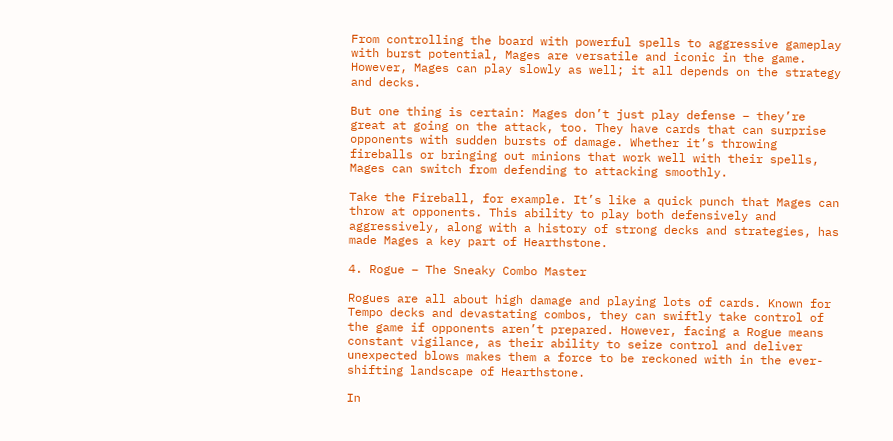From controlling the board with powerful spells to aggressive gameplay with burst potential, Mages are versatile and iconic in the game. However, Mages can play slowly as well; it all depends on the strategy and decks.

But one thing is certain: Mages don’t just play defense – they’re great at going on the attack, too. They have cards that can surprise opponents with sudden bursts of damage. Whether it’s throwing fireballs or bringing out minions that work well with their spells, Mages can switch from defending to attacking smoothly.

Take the Fireball, for example. It’s like a quick punch that Mages can throw at opponents. This ability to play both defensively and aggressively, along with a history of strong decks and strategies, has made Mages a key part of Hearthstone.

4. Rogue – The Sneaky Combo Master

Rogues are all about high damage and playing lots of cards. Known for Tempo decks and devastating combos, they can swiftly take control of the game if opponents aren’t prepared. However, facing a Rogue means constant vigilance, as their ability to seize control and deliver unexpected blows makes them a force to be reckoned with in the ever-shifting landscape of Hearthstone.

In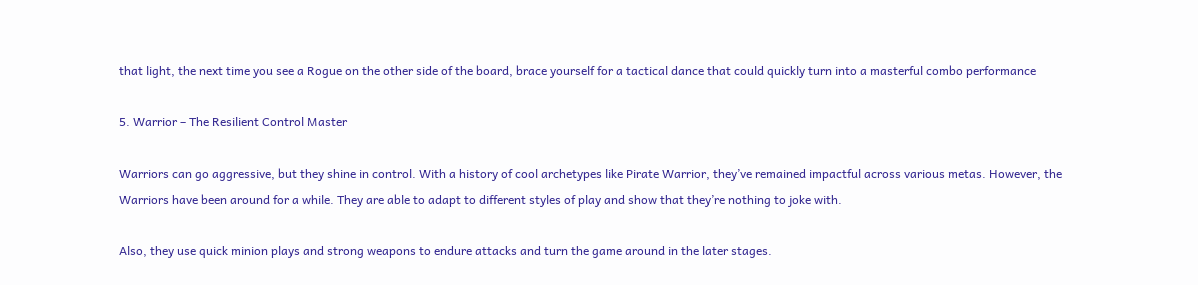that light, the next time you see a Rogue on the other side of the board, brace yourself for a tactical dance that could quickly turn into a masterful combo performance

5. Warrior – The Resilient Control Master

Warriors can go aggressive, but they shine in control. With a history of cool archetypes like Pirate Warrior, they’ve remained impactful across various metas. However, the Warriors have been around for a while. They are able to adapt to different styles of play and show that they’re nothing to joke with.

Also, they use quick minion plays and strong weapons to endure attacks and turn the game around in the later stages.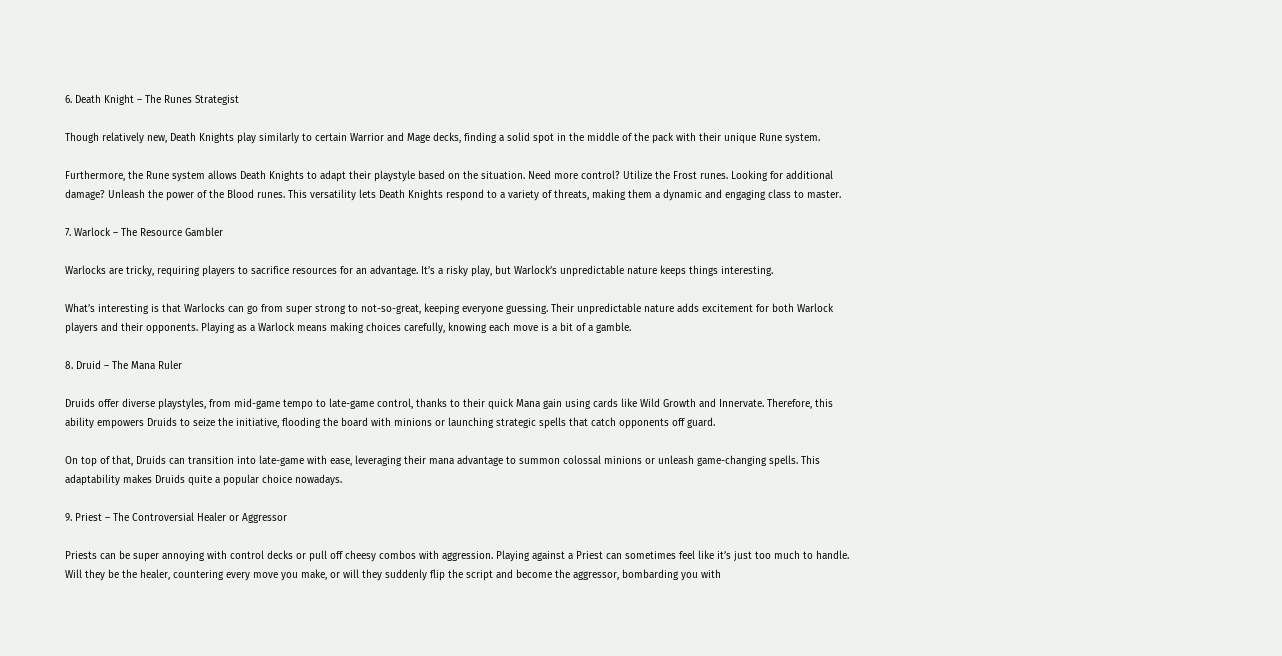6. Death Knight – The Runes Strategist

Though relatively new, Death Knights play similarly to certain Warrior and Mage decks, finding a solid spot in the middle of the pack with their unique Rune system.

Furthermore, the Rune system allows Death Knights to adapt their playstyle based on the situation. Need more control? Utilize the Frost runes. Looking for additional damage? Unleash the power of the Blood runes. This versatility lets Death Knights respond to a variety of threats, making them a dynamic and engaging class to master.

7. Warlock – The Resource Gambler

Warlocks are tricky, requiring players to sacrifice resources for an advantage. It’s a risky play, but Warlock’s unpredictable nature keeps things interesting.

What’s interesting is that Warlocks can go from super strong to not-so-great, keeping everyone guessing. Their unpredictable nature adds excitement for both Warlock players and their opponents. Playing as a Warlock means making choices carefully, knowing each move is a bit of a gamble.

8. Druid – The Mana Ruler

Druids offer diverse playstyles, from mid-game tempo to late-game control, thanks to their quick Mana gain using cards like Wild Growth and Innervate. Therefore, this ability empowers Druids to seize the initiative, flooding the board with minions or launching strategic spells that catch opponents off guard.

On top of that, Druids can transition into late-game with ease, leveraging their mana advantage to summon colossal minions or unleash game-changing spells. This adaptability makes Druids quite a popular choice nowadays.

9. Priest – The Controversial Healer or Aggressor

Priests can be super annoying with control decks or pull off cheesy combos with aggression. Playing against a Priest can sometimes feel like it’s just too much to handle. Will they be the healer, countering every move you make, or will they suddenly flip the script and become the aggressor, bombarding you with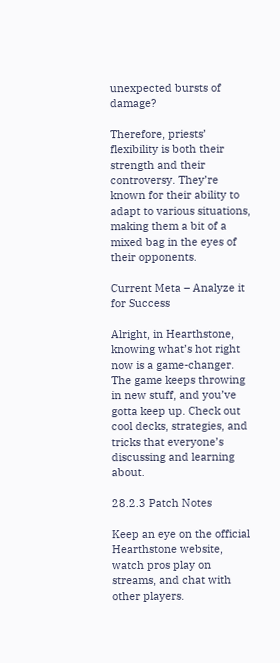unexpected bursts of damage?

Therefore, priests’ flexibility is both their strength and their controversy. They’re known for their ability to adapt to various situations, making them a bit of a mixed bag in the eyes of their opponents.

Current Meta – Analyze it for Success

Alright, in Hearthstone, knowing what’s hot right now is a game-changer. The game keeps throwing in new stuff, and you’ve gotta keep up. Check out cool decks, strategies, and tricks that everyone’s discussing and learning about.

28.2.3 Patch Notes

Keep an eye on the official Hearthstone website, watch pros play on streams, and chat with other players.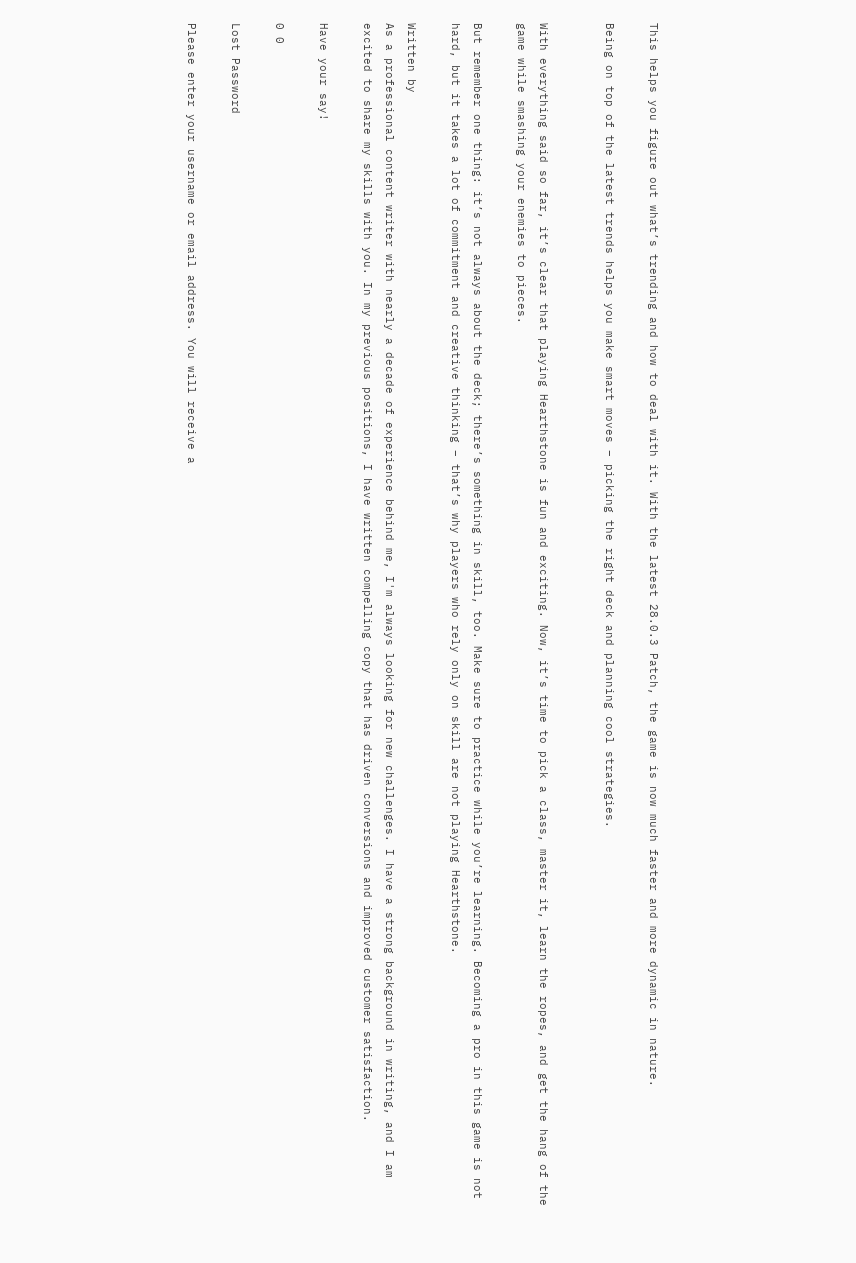This helps you figure out what’s trending and how to deal with it. With the latest 28.0.3 Patch, the game is now much faster and more dynamic in nature.

Being on top of the latest trends helps you make smart moves – picking the right deck and planning cool strategies.


With everything said so far, it’s clear that playing Hearthstone is fun and exciting. Now, it’s time to pick a class, master it, learn the ropes, and get the hang of the game while smashing your enemies to pieces.

But remember one thing: it’s not always about the deck; there’s something in skill, too. Make sure to practice while you’re learning. Becoming a pro in this game is not hard, but it takes a lot of commitment and creative thinking – that’s why players who rely only on skill are not playing Hearthstone.

Written by
As a professional content writer with nearly a decade of experience behind me, I'm always looking for new challenges. I have a strong background in writing, and I am excited to share my skills with you. In my previous positions, I have written compelling copy that has driven conversions and improved customer satisfaction.

Have your say!

0 0

Lost Password

Please enter your username or email address. You will receive a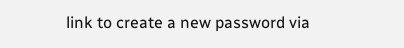link to create a new password via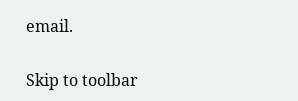email.

Skip to toolbar